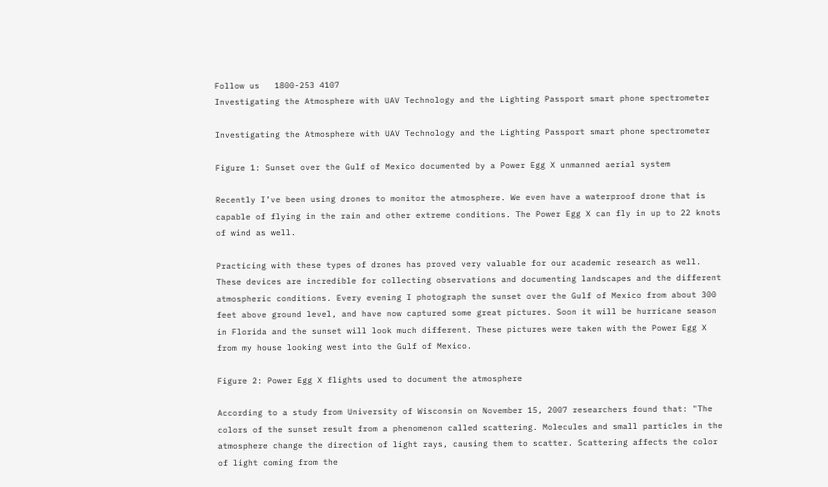Follow us   1800-253 4107
Investigating the Atmosphere with UAV Technology and the Lighting Passport smart phone spectrometer

Investigating the Atmosphere with UAV Technology and the Lighting Passport smart phone spectrometer

Figure 1: Sunset over the Gulf of Mexico documented by a Power Egg X unmanned aerial system

Recently I’ve been using drones to monitor the atmosphere. We even have a waterproof drone that is capable of flying in the rain and other extreme conditions. The Power Egg X can fly in up to 22 knots of wind as well.

Practicing with these types of drones has proved very valuable for our academic research as well. These devices are incredible for collecting observations and documenting landscapes and the different atmospheric conditions. Every evening I photograph the sunset over the Gulf of Mexico from about 300 feet above ground level, and have now captured some great pictures. Soon it will be hurricane season in Florida and the sunset will look much different. These pictures were taken with the Power Egg X from my house looking west into the Gulf of Mexico.

Figure 2: Power Egg X flights used to document the atmosphere

According to a study from University of Wisconsin on November 15, 2007 researchers found that: "The colors of the sunset result from a phenomenon called scattering. Molecules and small particles in the atmosphere change the direction of light rays, causing them to scatter. Scattering affects the color of light coming from the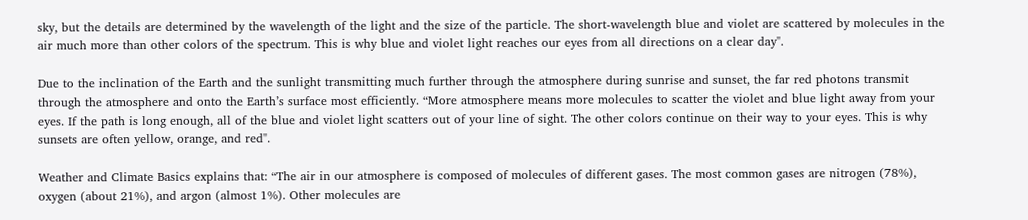sky, but the details are determined by the wavelength of the light and the size of the particle. The short-wavelength blue and violet are scattered by molecules in the air much more than other colors of the spectrum. This is why blue and violet light reaches our eyes from all directions on a clear day".

Due to the inclination of the Earth and the sunlight transmitting much further through the atmosphere during sunrise and sunset, the far red photons transmit through the atmosphere and onto the Earth’s surface most efficiently. “More atmosphere means more molecules to scatter the violet and blue light away from your eyes. If the path is long enough, all of the blue and violet light scatters out of your line of sight. The other colors continue on their way to your eyes. This is why sunsets are often yellow, orange, and red".

Weather and Climate Basics explains that: “The air in our atmosphere is composed of molecules of different gases. The most common gases are nitrogen (78%), oxygen (about 21%), and argon (almost 1%). Other molecules are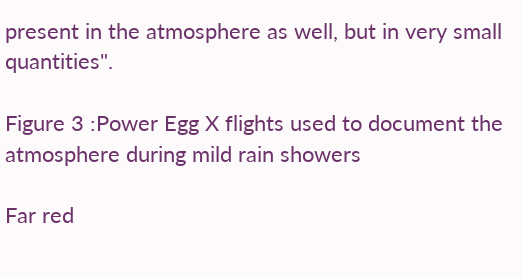present in the atmosphere as well, but in very small quantities".

Figure 3 :Power Egg X flights used to document the atmosphere during mild rain showers

Far red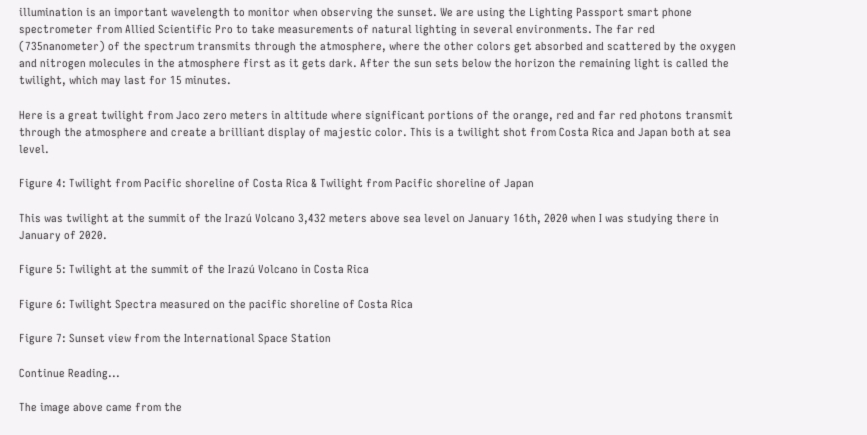illumination is an important wavelength to monitor when observing the sunset. We are using the Lighting Passport smart phone spectrometer from Allied Scientific Pro to take measurements of natural lighting in several environments. The far red (735nanometer) of the spectrum transmits through the atmosphere, where the other colors get absorbed and scattered by the oxygen and nitrogen molecules in the atmosphere first as it gets dark. After the sun sets below the horizon the remaining light is called the twilight, which may last for 15 minutes.

Here is a great twilight from Jaco zero meters in altitude where significant portions of the orange, red and far red photons transmit through the atmosphere and create a brilliant display of majestic color. This is a twilight shot from Costa Rica and Japan both at sea level.

Figure 4: Twilight from Pacific shoreline of Costa Rica & Twilight from Pacific shoreline of Japan

This was twilight at the summit of the Irazú Volcano 3,432 meters above sea level on January 16th, 2020 when I was studying there in January of 2020.

Figure 5: Twilight at the summit of the Irazú Volcano in Costa Rica

Figure 6: Twilight Spectra measured on the pacific shoreline of Costa Rica

Figure 7: Sunset view from the International Space Station

Continue Reading...

The image above came from the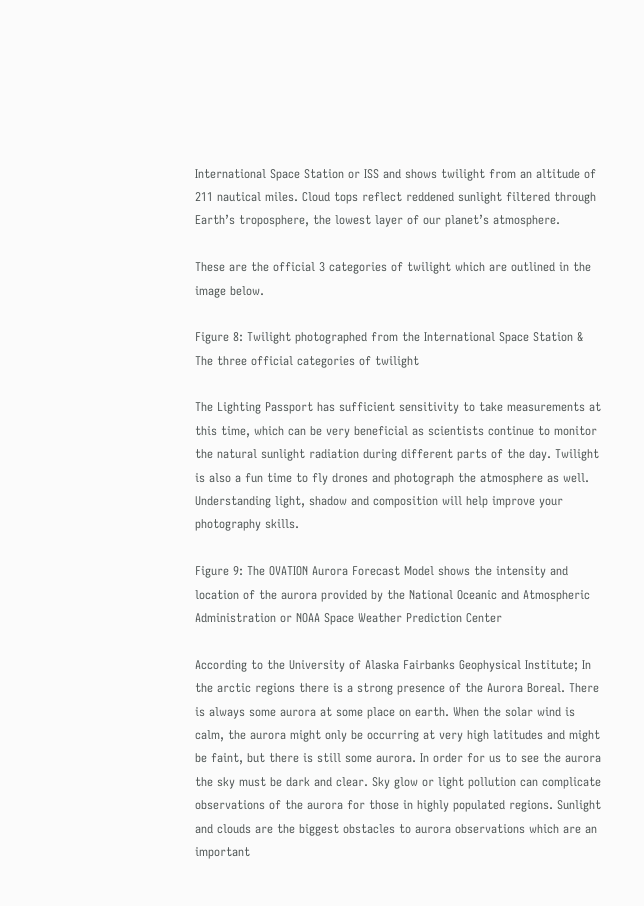International Space Station or ISS and shows twilight from an altitude of 211 nautical miles. Cloud tops reflect reddened sunlight filtered through Earth’s troposphere, the lowest layer of our planet’s atmosphere.

These are the official 3 categories of twilight which are outlined in the image below.

Figure 8: Twilight photographed from the International Space Station & The three official categories of twilight

The Lighting Passport has sufficient sensitivity to take measurements at this time, which can be very beneficial as scientists continue to monitor the natural sunlight radiation during different parts of the day. Twilight is also a fun time to fly drones and photograph the atmosphere as well. Understanding light, shadow and composition will help improve your photography skills.

Figure 9: The OVATION Aurora Forecast Model shows the intensity and location of the aurora provided by the National Oceanic and Atmospheric Administration or NOAA Space Weather Prediction Center

According to the University of Alaska Fairbanks Geophysical Institute; In the arctic regions there is a strong presence of the Aurora Boreal. There is always some aurora at some place on earth. When the solar wind is calm, the aurora might only be occurring at very high latitudes and might be faint, but there is still some aurora. In order for us to see the aurora the sky must be dark and clear. Sky glow or light pollution can complicate observations of the aurora for those in highly populated regions. Sunlight and clouds are the biggest obstacles to aurora observations which are an important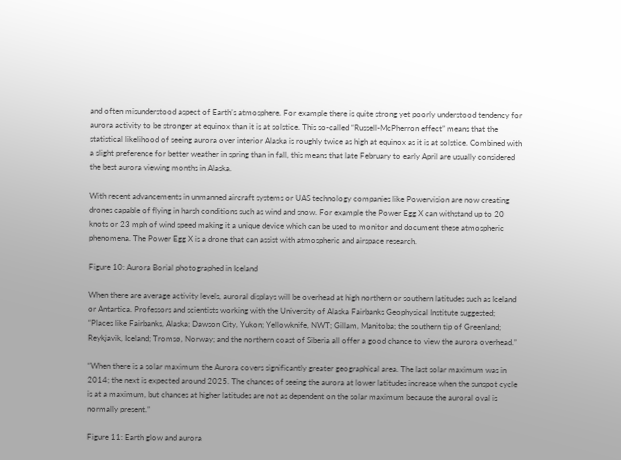and often misunderstood aspect of Earth’s atmosphere. For example there is quite strong yet poorly understood tendency for aurora activity to be stronger at equinox than it is at solstice. This so-called “Russell-McPherron effect” means that the statistical likelihood of seeing aurora over interior Alaska is roughly twice as high at equinox as it is at solstice. Combined with a slight preference for better weather in spring than in fall, this means that late February to early April are usually considered the best aurora viewing months in Alaska.

With recent advancements in unmanned aircraft systems or UAS technology companies like Powervision are now creating drones capable of flying in harsh conditions such as wind and snow. For example the Power Egg X can withstand up to 20 knots or 23 mph of wind speed making it a unique device which can be used to monitor and document these atmospheric phenomena. The Power Egg X is a drone that can assist with atmospheric and airspace research.

Figure 10: Aurora Borial photographed in Iceland

When there are average activity levels, auroral displays will be overhead at high northern or southern latitudes such as Iceland or Antartica. Professors and scientists working with the University of Alaska Fairbanks Geophysical Institute suggested; “Places like Fairbanks, Alaska; Dawson City, Yukon; Yellowknife, NWT; Gillam, Manitoba; the southern tip of Greenland; Reykjavik, Iceland; Tromsø, Norway; and the northern coast of Siberia all offer a good chance to view the aurora overhead.”

“When there is a solar maximum the Aurora covers significantly greater geographical area. The last solar maximum was in 2014; the next is expected around 2025. The chances of seeing the aurora at lower latitudes increase when the sunspot cycle is at a maximum, but chances at higher latitudes are not as dependent on the solar maximum because the auroral oval is normally present.”

Figure 11: Earth glow and aurora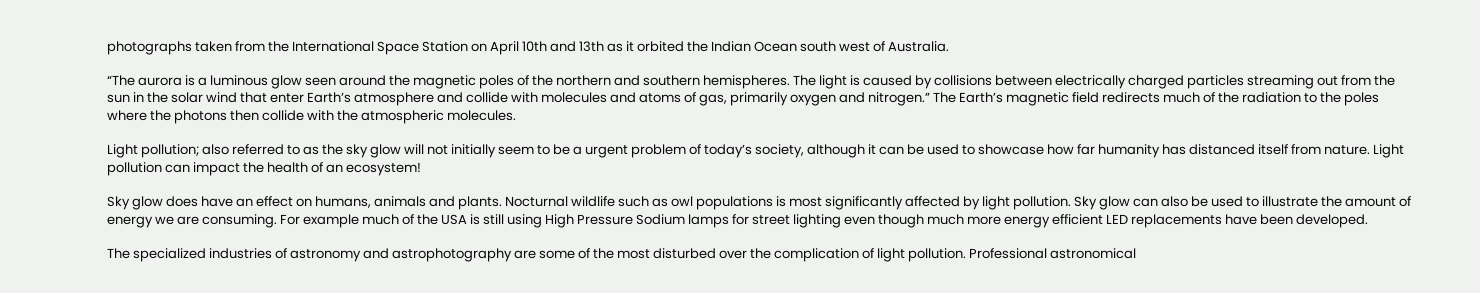photographs taken from the International Space Station on April 10th and 13th as it orbited the Indian Ocean south west of Australia.

“The aurora is a luminous glow seen around the magnetic poles of the northern and southern hemispheres. The light is caused by collisions between electrically charged particles streaming out from the sun in the solar wind that enter Earth’s atmosphere and collide with molecules and atoms of gas, primarily oxygen and nitrogen.” The Earth’s magnetic field redirects much of the radiation to the poles where the photons then collide with the atmospheric molecules.

Light pollution; also referred to as the sky glow will not initially seem to be a urgent problem of today’s society, although it can be used to showcase how far humanity has distanced itself from nature. Light pollution can impact the health of an ecosystem!

Sky glow does have an effect on humans, animals and plants. Nocturnal wildlife such as owl populations is most significantly affected by light pollution. Sky glow can also be used to illustrate the amount of energy we are consuming. For example much of the USA is still using High Pressure Sodium lamps for street lighting even though much more energy efficient LED replacements have been developed.

The specialized industries of astronomy and astrophotography are some of the most disturbed over the complication of light pollution. Professional astronomical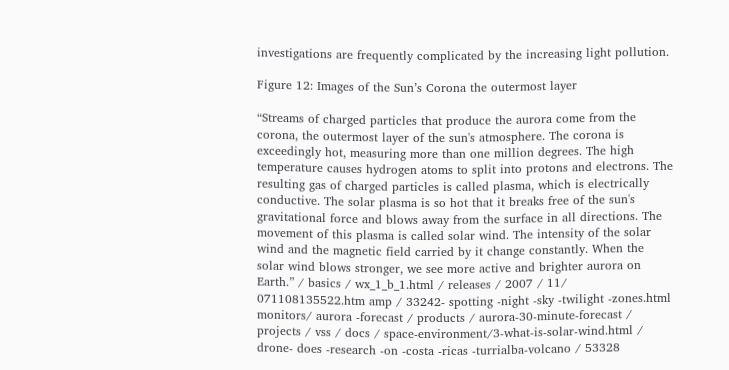investigations are frequently complicated by the increasing light pollution.

Figure 12: Images of the Sun’s Corona the outermost layer

“Streams of charged particles that produce the aurora come from the corona, the outermost layer of the sun's atmosphere. The corona is exceedingly hot, measuring more than one million degrees. The high temperature causes hydrogen atoms to split into protons and electrons. The resulting gas of charged particles is called plasma, which is electrically conductive. The solar plasma is so hot that it breaks free of the sun's gravitational force and blows away from the surface in all directions. The movement of this plasma is called solar wind. The intensity of the solar wind and the magnetic field carried by it change constantly. When the solar wind blows stronger, we see more active and brighter aurora on Earth.” / basics / wx_1_b_1.html / releases / 2007 / 11/ 071108135522.htm amp / 33242- spotting -night -sky -twilight -zones.html monitors/ aurora -forecast / products / aurora-30-minute-forecast / projects / vss / docs / space-environment/3-what-is-solar-wind.html / drone- does -research -on -costa -ricas -turrialba-volcano / 53328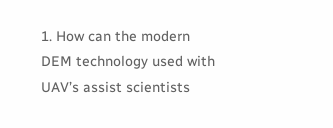1. How can the modern DEM technology used with UAV’s assist scientists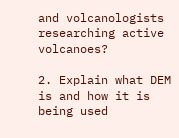and volcanologists researching active volcanoes?

2. Explain what DEM is and how it is being used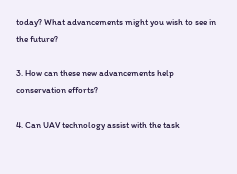today? What advancements might you wish to see in the future?

3. How can these new advancements help conservation efforts?

4. Can UAV technology assist with the task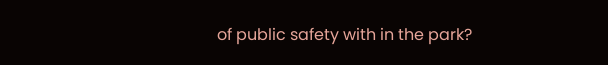of public safety with in the park?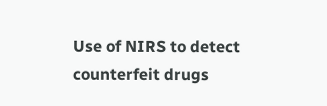Use of NIRS to detect counterfeit drugs